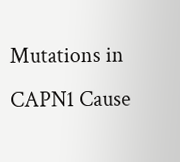Mutations in CAPN1 Cause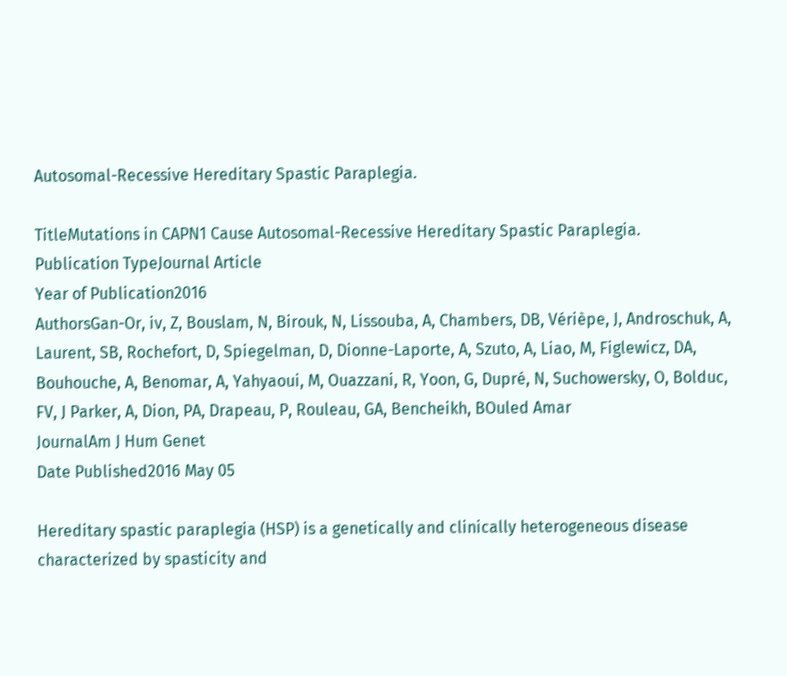Autosomal-Recessive Hereditary Spastic Paraplegia.

TitleMutations in CAPN1 Cause Autosomal-Recessive Hereditary Spastic Paraplegia.
Publication TypeJournal Article
Year of Publication2016
AuthorsGan-Or, iv, Z, Bouslam, N, Birouk, N, Lissouba, A, Chambers, DB, Vérièpe, J, Androschuk, A, Laurent, SB, Rochefort, D, Spiegelman, D, Dionne-Laporte, A, Szuto, A, Liao, M, Figlewicz, DA, Bouhouche, A, Benomar, A, Yahyaoui, M, Ouazzani, R, Yoon, G, Dupré, N, Suchowersky, O, Bolduc, FV, J Parker, A, Dion, PA, Drapeau, P, Rouleau, GA, Bencheikh, BOuled Amar
JournalAm J Hum Genet
Date Published2016 May 05

Hereditary spastic paraplegia (HSP) is a genetically and clinically heterogeneous disease characterized by spasticity and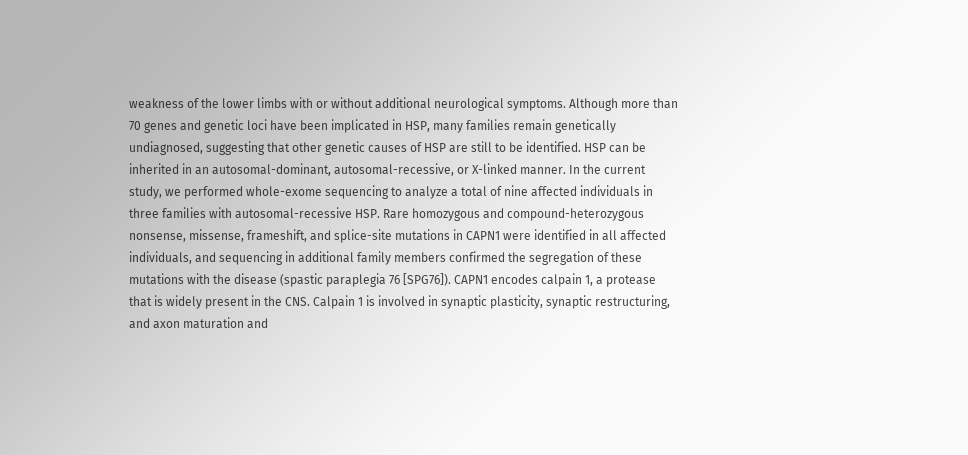weakness of the lower limbs with or without additional neurological symptoms. Although more than 70 genes and genetic loci have been implicated in HSP, many families remain genetically undiagnosed, suggesting that other genetic causes of HSP are still to be identified. HSP can be inherited in an autosomal-dominant, autosomal-recessive, or X-linked manner. In the current study, we performed whole-exome sequencing to analyze a total of nine affected individuals in three families with autosomal-recessive HSP. Rare homozygous and compound-heterozygous nonsense, missense, frameshift, and splice-site mutations in CAPN1 were identified in all affected individuals, and sequencing in additional family members confirmed the segregation of these mutations with the disease (spastic paraplegia 76 [SPG76]). CAPN1 encodes calpain 1, a protease that is widely present in the CNS. Calpain 1 is involved in synaptic plasticity, synaptic restructuring, and axon maturation and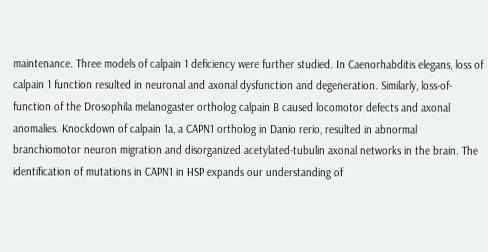maintenance. Three models of calpain 1 deficiency were further studied. In Caenorhabditis elegans, loss of calpain 1 function resulted in neuronal and axonal dysfunction and degeneration. Similarly, loss-of-function of the Drosophila melanogaster ortholog calpain B caused locomotor defects and axonal anomalies. Knockdown of calpain 1a, a CAPN1 ortholog in Danio rerio, resulted in abnormal branchiomotor neuron migration and disorganized acetylated-tubulin axonal networks in the brain. The identification of mutations in CAPN1 in HSP expands our understanding of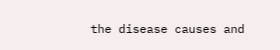the disease causes and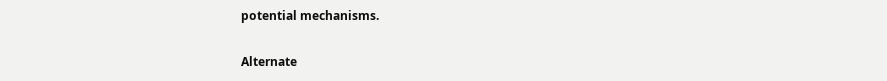potential mechanisms.

Alternate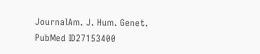JournalAm. J. Hum. Genet.
PubMed ID27153400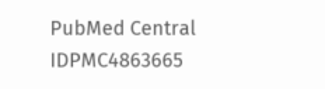PubMed Central IDPMC4863665